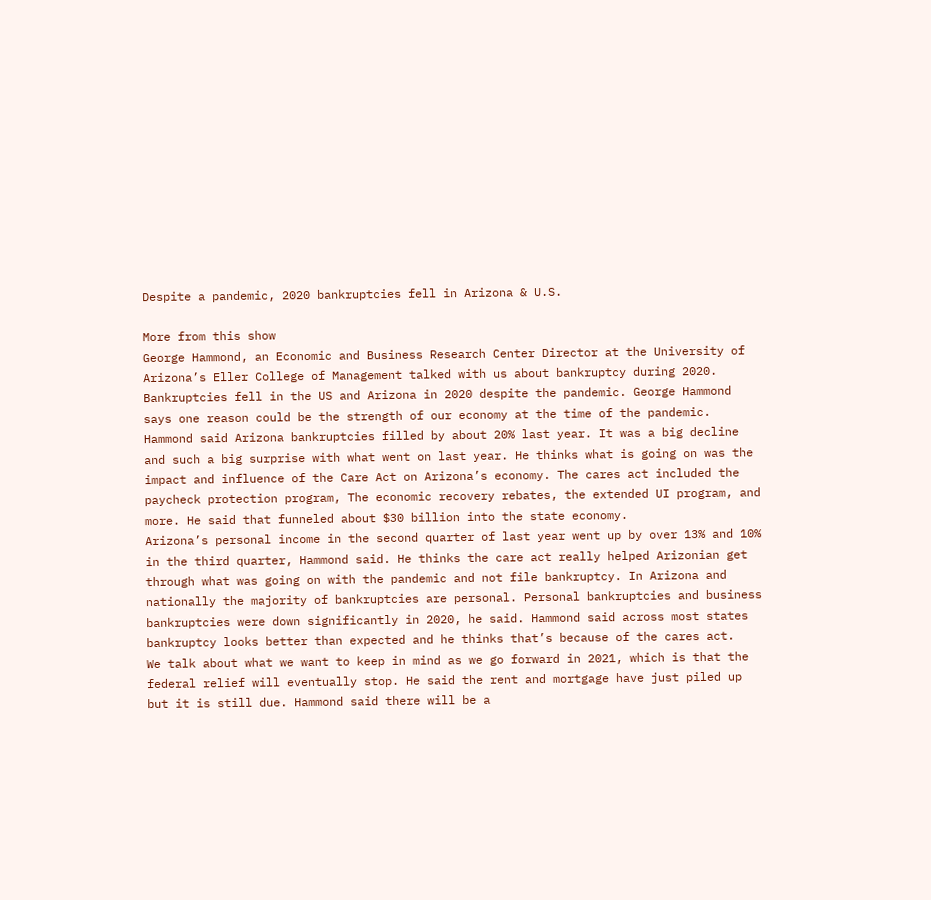Despite a pandemic, 2020 bankruptcies fell in Arizona & U.S.

More from this show
George Hammond, an Economic and Business Research Center Director at the University of Arizona’s Eller College of Management talked with us about bankruptcy during 2020. Bankruptcies fell in the US and Arizona in 2020 despite the pandemic. George Hammond says one reason could be the strength of our economy at the time of the pandemic.
Hammond said Arizona bankruptcies filled by about 20% last year. It was a big decline and such a big surprise with what went on last year. He thinks what is going on was the impact and influence of the Care Act on Arizona’s economy. The cares act included the paycheck protection program, The economic recovery rebates, the extended UI program, and more. He said that funneled about $30 billion into the state economy.
Arizona’s personal income in the second quarter of last year went up by over 13% and 10% in the third quarter, Hammond said. He thinks the care act really helped Arizonian get through what was going on with the pandemic and not file bankruptcy. In Arizona and nationally the majority of bankruptcies are personal. Personal bankruptcies and business bankruptcies were down significantly in 2020, he said. Hammond said across most states bankruptcy looks better than expected and he thinks that’s because of the cares act.
We talk about what we want to keep in mind as we go forward in 2021, which is that the federal relief will eventually stop. He said the rent and mortgage have just piled up but it is still due. Hammond said there will be a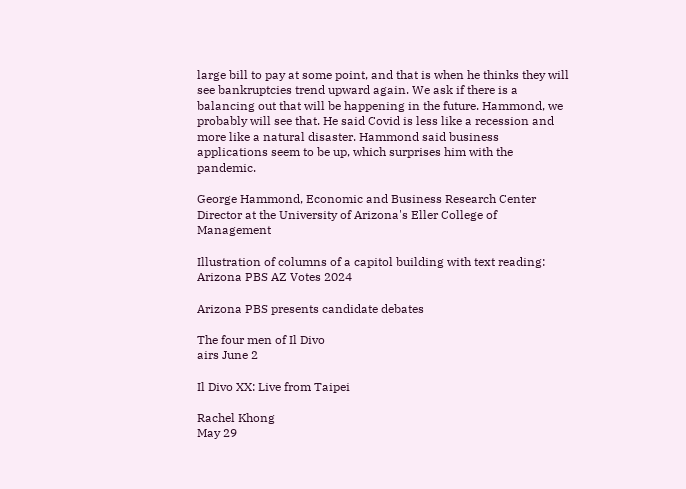large bill to pay at some point, and that is when he thinks they will see bankruptcies trend upward again. We ask if there is a balancing out that will be happening in the future. Hammond, we probably will see that. He said Covid is less like a recession and more like a natural disaster. Hammond said business applications seem to be up, which surprises him with the pandemic.

George Hammond, Economic and Business Research Center Director at the University of Arizona's Eller College of Management

Illustration of columns of a capitol building with text reading: Arizona PBS AZ Votes 2024

Arizona PBS presents candidate debates

The four men of Il Divo
airs June 2

Il Divo XX: Live from Taipei

Rachel Khong
May 29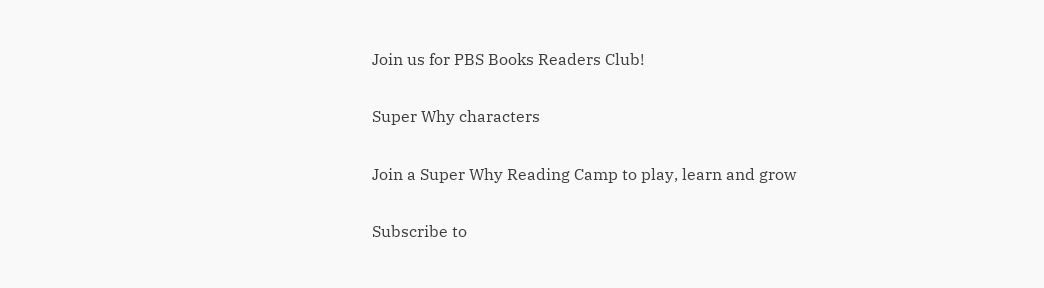Join us for PBS Books Readers Club!

Super Why characters

Join a Super Why Reading Camp to play, learn and grow

Subscribe to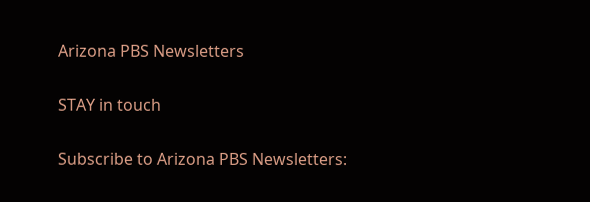Arizona PBS Newsletters

STAY in touch

Subscribe to Arizona PBS Newsletters: